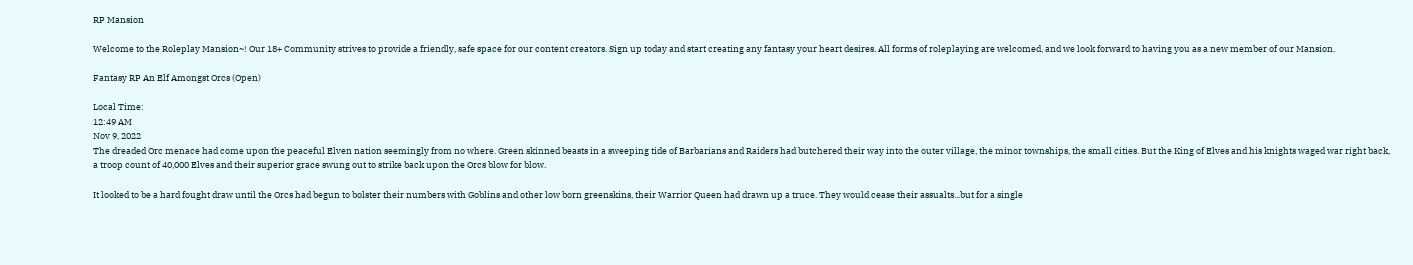RP Mansion

Welcome to the Roleplay Mansion~! Our 18+ Community strives to provide a friendly, safe space for our content creators. Sign up today and start creating any fantasy your heart desires. All forms of roleplaying are welcomed, and we look forward to having you as a new member of our Mansion.

Fantasy RP An Elf Amongst Orcs (Open)

Local Time:
12:49 AM
Nov 9, 2022
The dreaded Orc menace had come upon the peaceful Elven nation seemingly from no where. Green skinned beasts in a sweeping tide of Barbarians and Raiders had butchered their way into the outer village, the minor townships, the small cities. But the King of Elves and his knights waged war right back, a troop count of 40,000 Elves and their superior grace swung out to strike back upon the Orcs blow for blow.

It looked to be a hard fought draw until the Orcs had begun to bolster their numbers with Goblins and other low born greenskins, their Warrior Queen had drawn up a truce. They would cease their assualts...but for a single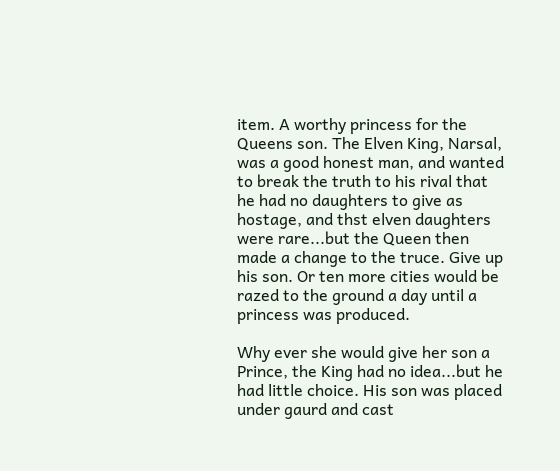item. A worthy princess for the Queens son. The Elven King, Narsal, was a good honest man, and wanted to break the truth to his rival that he had no daughters to give as hostage, and thst elven daughters were rare...but the Queen then made a change to the truce. Give up his son. Or ten more cities would be razed to the ground a day until a princess was produced.

Why ever she would give her son a Prince, the King had no idea...but he had little choice. His son was placed under gaurd and cast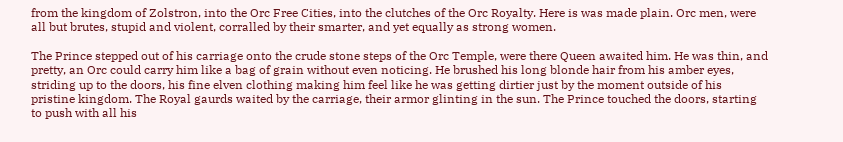from the kingdom of Zolstron, into the Orc Free Cities, into the clutches of the Orc Royalty. Here is was made plain. Orc men, were all but brutes, stupid and violent, corralled by their smarter, and yet equally as strong women.

The Prince stepped out of his carriage onto the crude stone steps of the Orc Temple, were there Queen awaited him. He was thin, and pretty, an Orc could carry him like a bag of grain without even noticing. He brushed his long blonde hair from his amber eyes, striding up to the doors, his fine elven clothing making him feel like he was getting dirtier just by the moment outside of his pristine kingdom. The Royal gaurds waited by the carriage, their armor glinting in the sun. The Prince touched the doors, starting to push with all his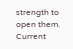strength to open them.
Current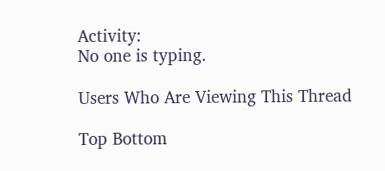Activity:
No one is typing.

Users Who Are Viewing This Thread

Top Bottom